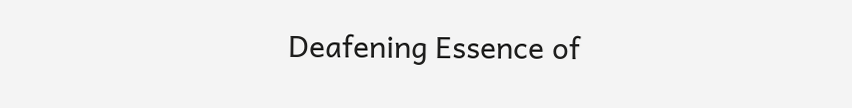Deafening Essence of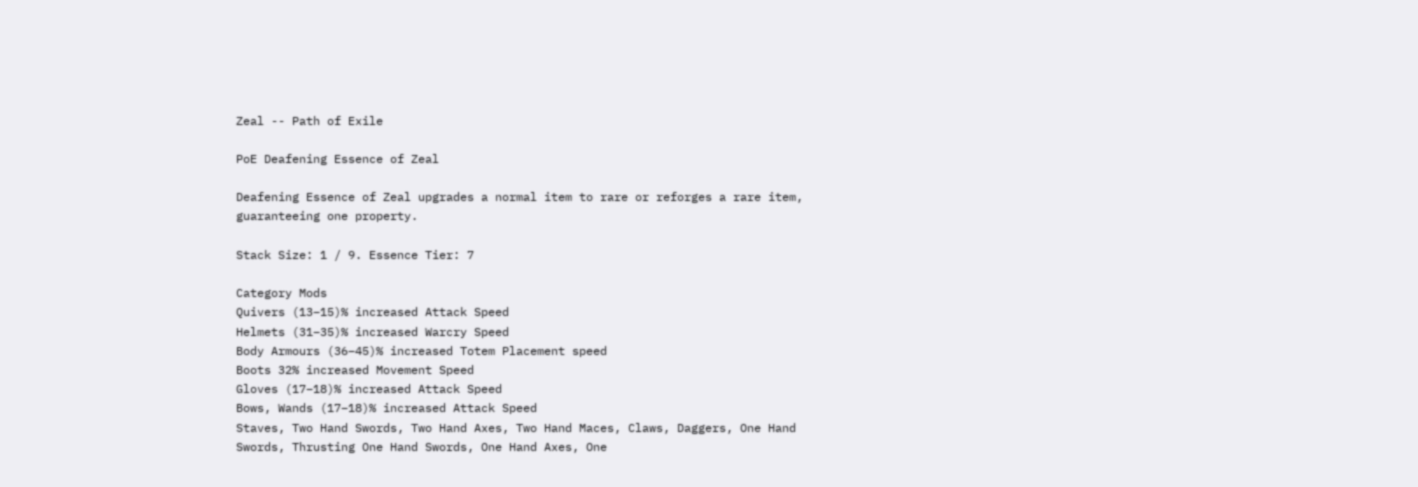Zeal -- Path of Exile

PoE Deafening Essence of Zeal

Deafening Essence of Zeal upgrades a normal item to rare or reforges a rare item, guaranteeing one property.

Stack Size: 1 / 9. Essence Tier: 7

Category Mods
Quivers (13–15)% increased Attack Speed
Helmets (31–35)% increased Warcry Speed
Body Armours (36–45)% increased Totem Placement speed
Boots 32% increased Movement Speed
Gloves (17–18)% increased Attack Speed
Bows, Wands (17–18)% increased Attack Speed
Staves, Two Hand Swords, Two Hand Axes, Two Hand Maces, Claws, Daggers, One Hand Swords, Thrusting One Hand Swords, One Hand Axes, One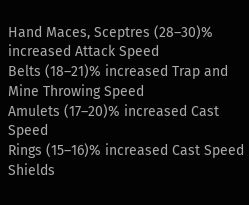Hand Maces, Sceptres (28–30)% increased Attack Speed
Belts (18–21)% increased Trap and Mine Throwing Speed
Amulets (17–20)% increased Cast Speed
Rings (15–16)% increased Cast Speed
Shields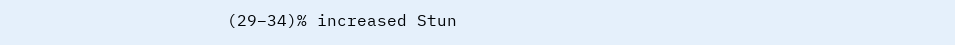(29–34)% increased Stun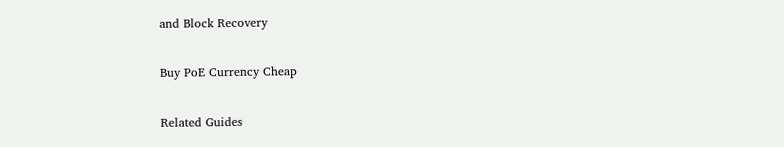and Block Recovery

Buy PoE Currency Cheap

Related Guides